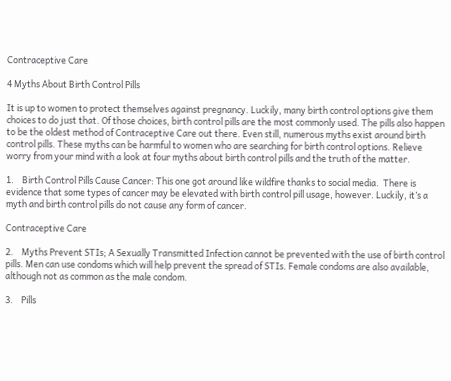Contraceptive Care

4 Myths About Birth Control Pills

It is up to women to protect themselves against pregnancy. Luckily, many birth control options give them choices to do just that. Of those choices, birth control pills are the most commonly used. The pills also happen to be the oldest method of Contraceptive Care out there. Even still, numerous myths exist around birth control pills. These myths can be harmful to women who are searching for birth control options. Relieve worry from your mind with a look at four myths about birth control pills and the truth of the matter.

1.    Birth Control Pills Cause Cancer: This one got around like wildfire thanks to social media.  There is evidence that some types of cancer may be elevated with birth control pill usage, however. Luckily, it’s a myth and birth control pills do not cause any form of cancer.

Contraceptive Care

2.    Myths Prevent STIs; A Sexually Transmitted Infection cannot be prevented with the use of birth control pills. Men can use condoms which will help prevent the spread of STIs. Female condoms are also available, although not as common as the male condom.

3.    Pills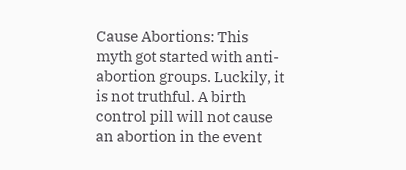Cause Abortions: This myth got started with anti-abortion groups. Luckily, it is not truthful. A birth control pill will not cause an abortion in the event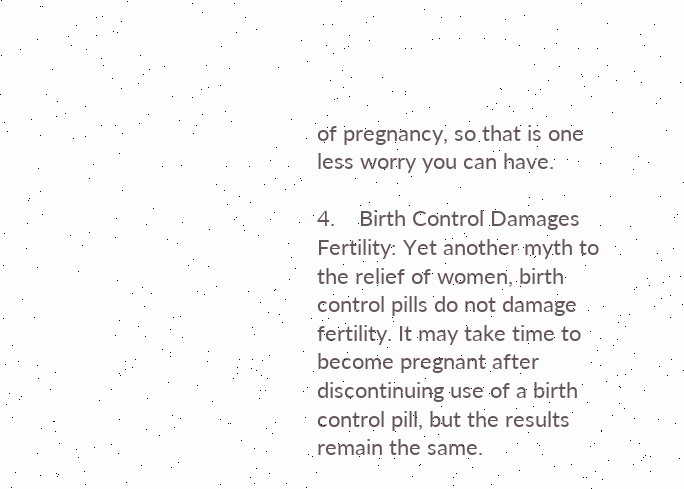of pregnancy, so that is one less worry you can have.

4.    Birth Control Damages Fertility: Yet another myth to the relief of women, birth control pills do not damage fertility. It may take time to become pregnant after discontinuing use of a birth control pill, but the results remain the same.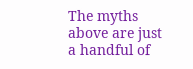The myths above are just a handful of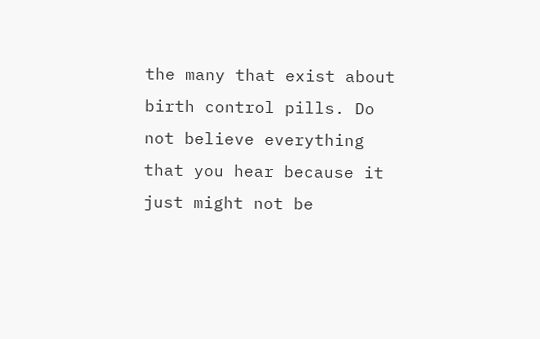the many that exist about birth control pills. Do not believe everything that you hear because it just might not be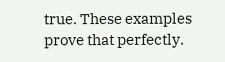true. These examples prove that perfectly.